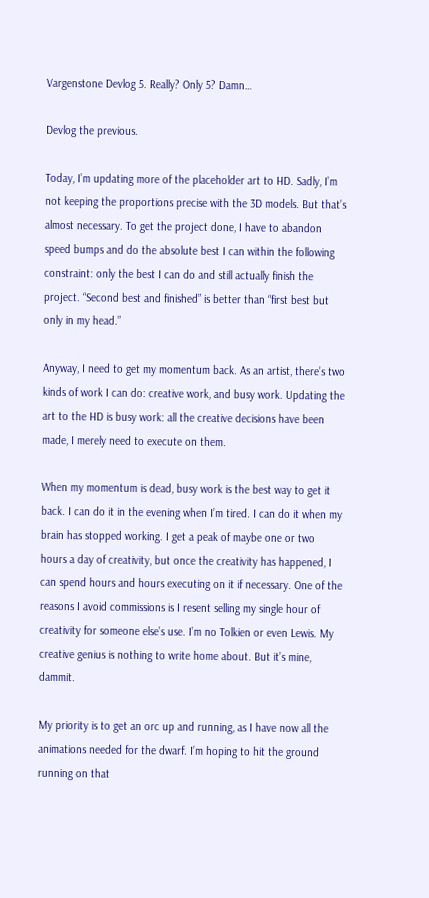Vargenstone Devlog 5. Really? Only 5? Damn…

Devlog the previous.

Today, I’m updating more of the placeholder art to HD. Sadly, I’m not keeping the proportions precise with the 3D models. But that’s almost necessary. To get the project done, I have to abandon speed bumps and do the absolute best I can within the following constraint: only the best I can do and still actually finish the project. “Second best and finished” is better than “first best but only in my head.”

Anyway, I need to get my momentum back. As an artist, there’s two kinds of work I can do: creative work, and busy work. Updating the art to the HD is busy work: all the creative decisions have been made, I merely need to execute on them.

When my momentum is dead, busy work is the best way to get it back. I can do it in the evening when I’m tired. I can do it when my brain has stopped working. I get a peak of maybe one or two hours a day of creativity, but once the creativity has happened, I can spend hours and hours executing on it if necessary. One of the reasons I avoid commissions is I resent selling my single hour of creativity for someone else’s use. I’m no Tolkien or even Lewis. My creative genius is nothing to write home about. But it’s mine, dammit.

My priority is to get an orc up and running, as I have now all the animations needed for the dwarf. I’m hoping to hit the ground running on that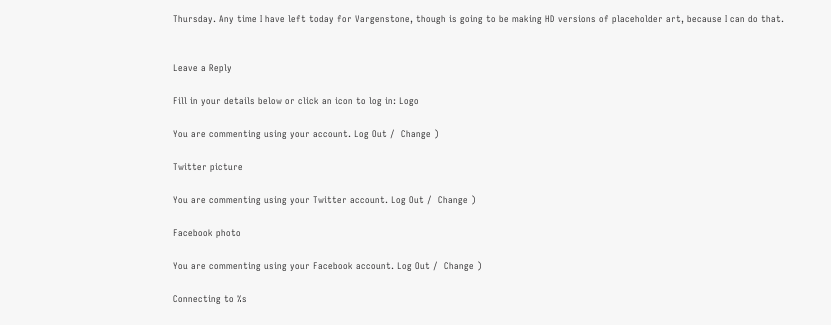Thursday. Any time I have left today for Vargenstone, though is going to be making HD versions of placeholder art, because I can do that.


Leave a Reply

Fill in your details below or click an icon to log in: Logo

You are commenting using your account. Log Out /  Change )

Twitter picture

You are commenting using your Twitter account. Log Out /  Change )

Facebook photo

You are commenting using your Facebook account. Log Out /  Change )

Connecting to %s